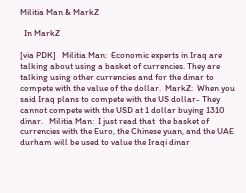Militia Man & MarkZ

  In MarkZ

[via PDK]   Militia Man:  Economic experts in Iraq are talking about using a basket of currencies. They are talking using other currencies and for the dinar to compete with the value of the dollar.  MarkZ:  When you said Iraq plans to compete with the US dollar- They cannot compete with the USD at 1 dollar buying 1310 dinar.   Militia Man:  I just read that  the basket of currencies with the Euro, the Chinese yuan, and the UAE durham will be used to value the Iraqi dinar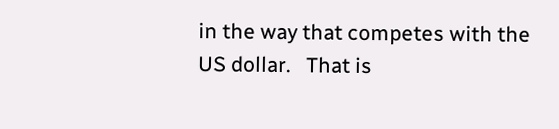in the way that competes with the US dollar.   That is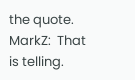the quote.   MarkZ:  That is telling.